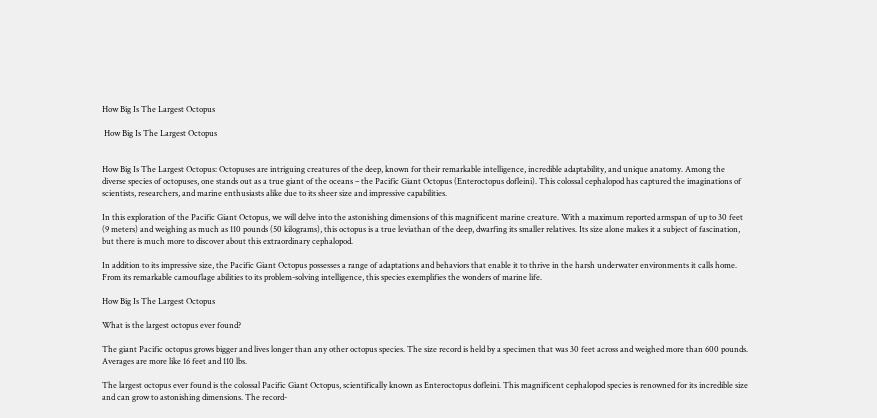How Big Is The Largest Octopus

 How Big Is The Largest Octopus


How Big Is The Largest Octopus: Octopuses are intriguing creatures of the deep, known for their remarkable intelligence, incredible adaptability, and unique anatomy. Among the diverse species of octopuses, one stands out as a true giant of the oceans – the Pacific Giant Octopus (Enteroctopus dofleini). This colossal cephalopod has captured the imaginations of scientists, researchers, and marine enthusiasts alike due to its sheer size and impressive capabilities.

In this exploration of the Pacific Giant Octopus, we will delve into the astonishing dimensions of this magnificent marine creature. With a maximum reported armspan of up to 30 feet (9 meters) and weighing as much as 110 pounds (50 kilograms), this octopus is a true leviathan of the deep, dwarfing its smaller relatives. Its size alone makes it a subject of fascination, but there is much more to discover about this extraordinary cephalopod.

In addition to its impressive size, the Pacific Giant Octopus possesses a range of adaptations and behaviors that enable it to thrive in the harsh underwater environments it calls home. From its remarkable camouflage abilities to its problem-solving intelligence, this species exemplifies the wonders of marine life.

How Big Is The Largest Octopus

What is the largest octopus ever found?

The giant Pacific octopus grows bigger and lives longer than any other octopus species. The size record is held by a specimen that was 30 feet across and weighed more than 600 pounds. Averages are more like 16 feet and 110 lbs.

The largest octopus ever found is the colossal Pacific Giant Octopus, scientifically known as Enteroctopus dofleini. This magnificent cephalopod species is renowned for its incredible size and can grow to astonishing dimensions. The record-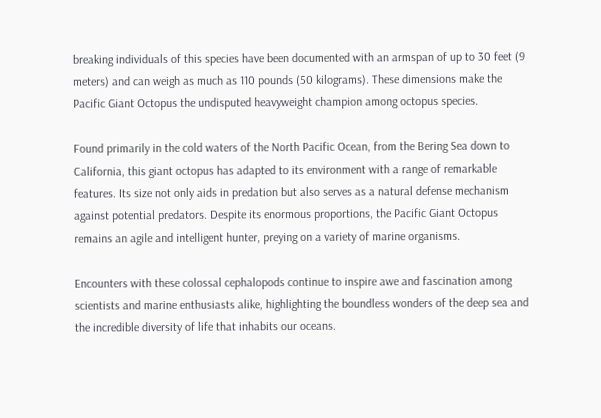breaking individuals of this species have been documented with an armspan of up to 30 feet (9 meters) and can weigh as much as 110 pounds (50 kilograms). These dimensions make the Pacific Giant Octopus the undisputed heavyweight champion among octopus species.

Found primarily in the cold waters of the North Pacific Ocean, from the Bering Sea down to California, this giant octopus has adapted to its environment with a range of remarkable features. Its size not only aids in predation but also serves as a natural defense mechanism against potential predators. Despite its enormous proportions, the Pacific Giant Octopus remains an agile and intelligent hunter, preying on a variety of marine organisms.

Encounters with these colossal cephalopods continue to inspire awe and fascination among scientists and marine enthusiasts alike, highlighting the boundless wonders of the deep sea and the incredible diversity of life that inhabits our oceans.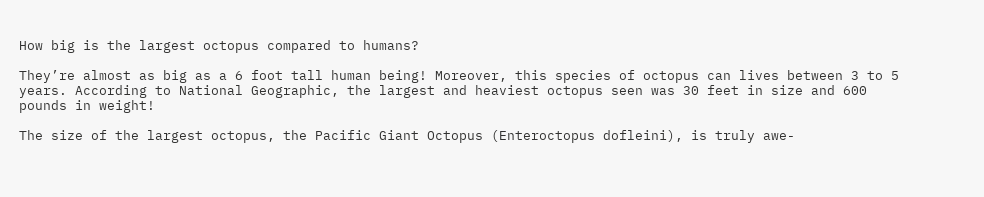How big is the largest octopus compared to humans?

They’re almost as big as a 6 foot tall human being! Moreover, this species of octopus can lives between 3 to 5 years. According to National Geographic, the largest and heaviest octopus seen was 30 feet in size and 600 pounds in weight!

The size of the largest octopus, the Pacific Giant Octopus (Enteroctopus dofleini), is truly awe-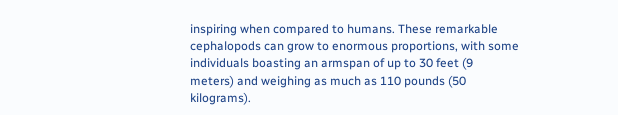inspiring when compared to humans. These remarkable cephalopods can grow to enormous proportions, with some individuals boasting an armspan of up to 30 feet (9 meters) and weighing as much as 110 pounds (50 kilograms).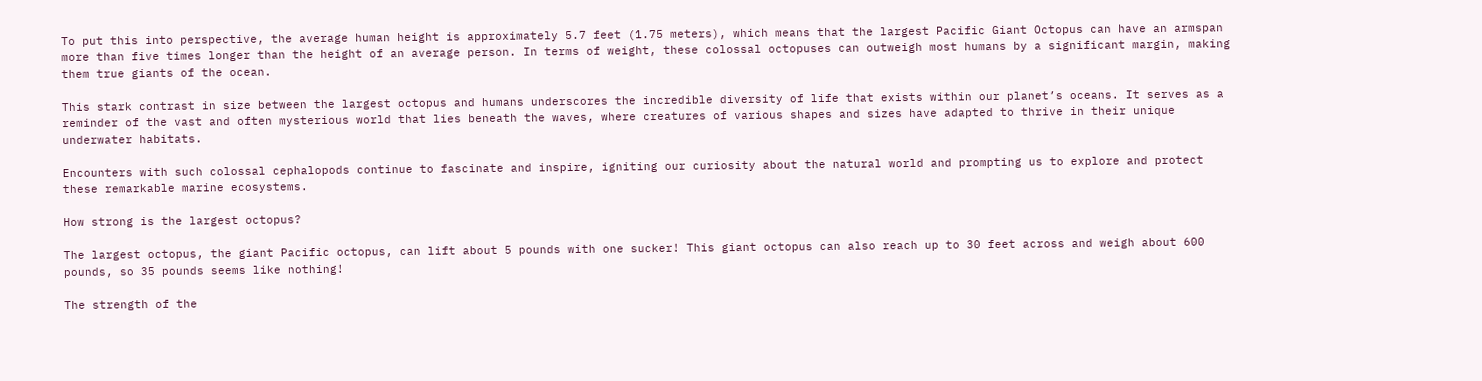To put this into perspective, the average human height is approximately 5.7 feet (1.75 meters), which means that the largest Pacific Giant Octopus can have an armspan more than five times longer than the height of an average person. In terms of weight, these colossal octopuses can outweigh most humans by a significant margin, making them true giants of the ocean.

This stark contrast in size between the largest octopus and humans underscores the incredible diversity of life that exists within our planet’s oceans. It serves as a reminder of the vast and often mysterious world that lies beneath the waves, where creatures of various shapes and sizes have adapted to thrive in their unique underwater habitats.

Encounters with such colossal cephalopods continue to fascinate and inspire, igniting our curiosity about the natural world and prompting us to explore and protect these remarkable marine ecosystems.

How strong is the largest octopus?

The largest octopus, the giant Pacific octopus, can lift about 5 pounds with one sucker! This giant octopus can also reach up to 30 feet across and weigh about 600 pounds, so 35 pounds seems like nothing!

The strength of the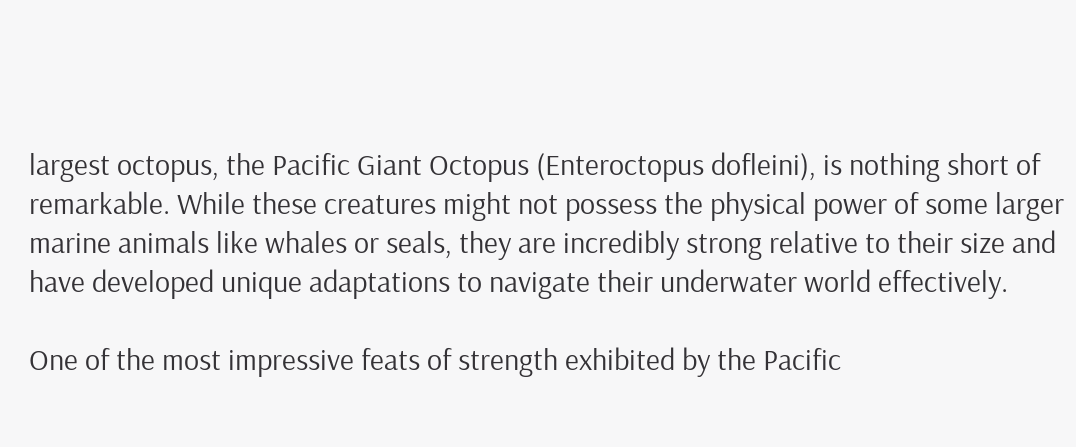largest octopus, the Pacific Giant Octopus (Enteroctopus dofleini), is nothing short of remarkable. While these creatures might not possess the physical power of some larger marine animals like whales or seals, they are incredibly strong relative to their size and have developed unique adaptations to navigate their underwater world effectively.

One of the most impressive feats of strength exhibited by the Pacific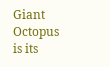Giant Octopus is its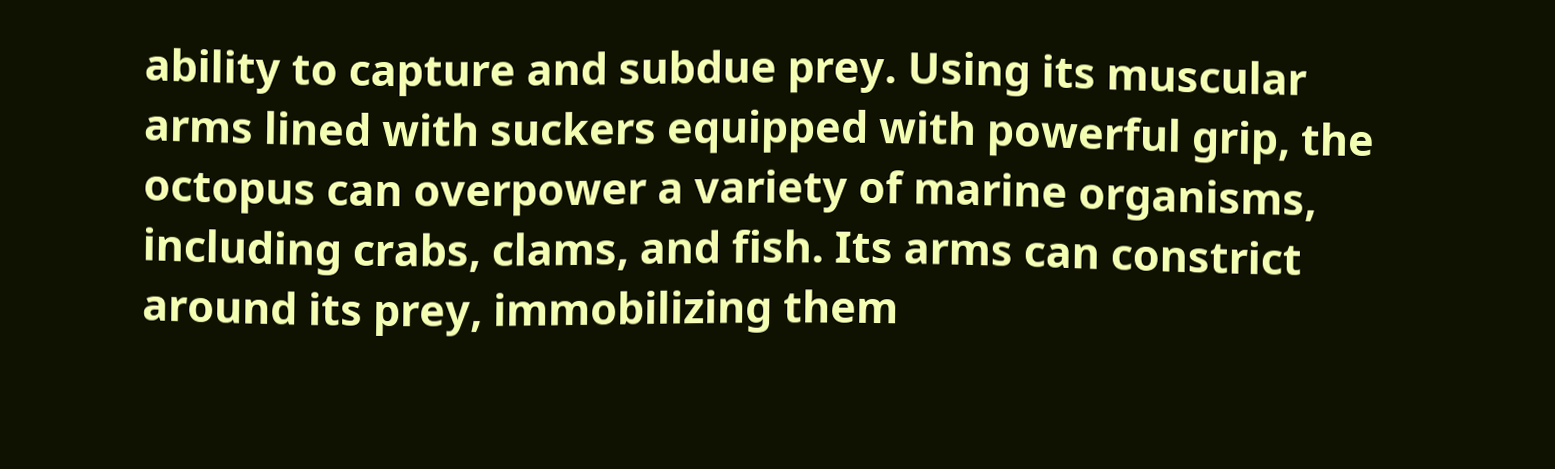ability to capture and subdue prey. Using its muscular arms lined with suckers equipped with powerful grip, the octopus can overpower a variety of marine organisms, including crabs, clams, and fish. Its arms can constrict around its prey, immobilizing them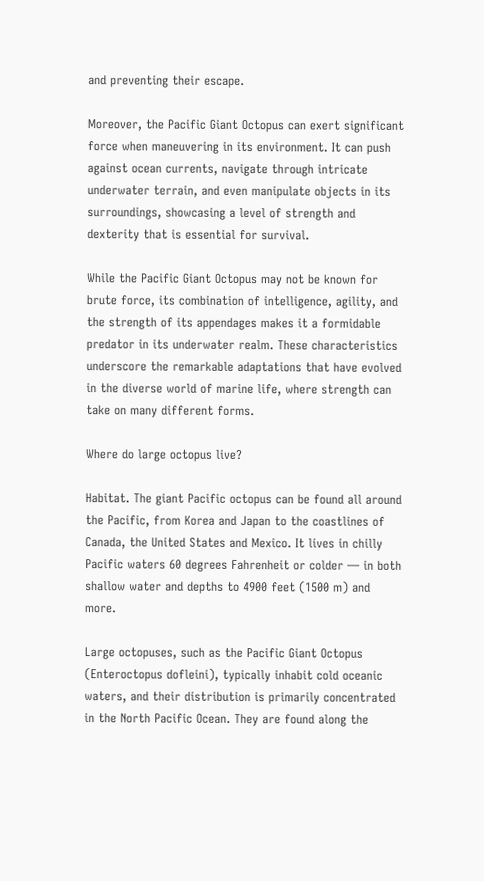and preventing their escape.

Moreover, the Pacific Giant Octopus can exert significant force when maneuvering in its environment. It can push against ocean currents, navigate through intricate underwater terrain, and even manipulate objects in its surroundings, showcasing a level of strength and dexterity that is essential for survival.

While the Pacific Giant Octopus may not be known for brute force, its combination of intelligence, agility, and the strength of its appendages makes it a formidable predator in its underwater realm. These characteristics underscore the remarkable adaptations that have evolved in the diverse world of marine life, where strength can take on many different forms.

Where do large octopus live?

Habitat. The giant Pacific octopus can be found all around the Pacific, from Korea and Japan to the coastlines of Canada, the United States and Mexico. It lives in chilly Pacific waters 60 degrees Fahrenheit or colder — in both shallow water and depths to 4900 feet (1500 m) and more.

Large octopuses, such as the Pacific Giant Octopus (Enteroctopus dofleini), typically inhabit cold oceanic waters, and their distribution is primarily concentrated in the North Pacific Ocean. They are found along the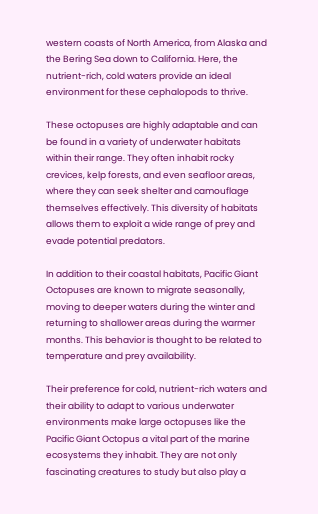western coasts of North America, from Alaska and the Bering Sea down to California. Here, the nutrient-rich, cold waters provide an ideal environment for these cephalopods to thrive.

These octopuses are highly adaptable and can be found in a variety of underwater habitats within their range. They often inhabit rocky crevices, kelp forests, and even seafloor areas, where they can seek shelter and camouflage themselves effectively. This diversity of habitats allows them to exploit a wide range of prey and evade potential predators.

In addition to their coastal habitats, Pacific Giant Octopuses are known to migrate seasonally, moving to deeper waters during the winter and returning to shallower areas during the warmer months. This behavior is thought to be related to temperature and prey availability.

Their preference for cold, nutrient-rich waters and their ability to adapt to various underwater environments make large octopuses like the Pacific Giant Octopus a vital part of the marine ecosystems they inhabit. They are not only fascinating creatures to study but also play a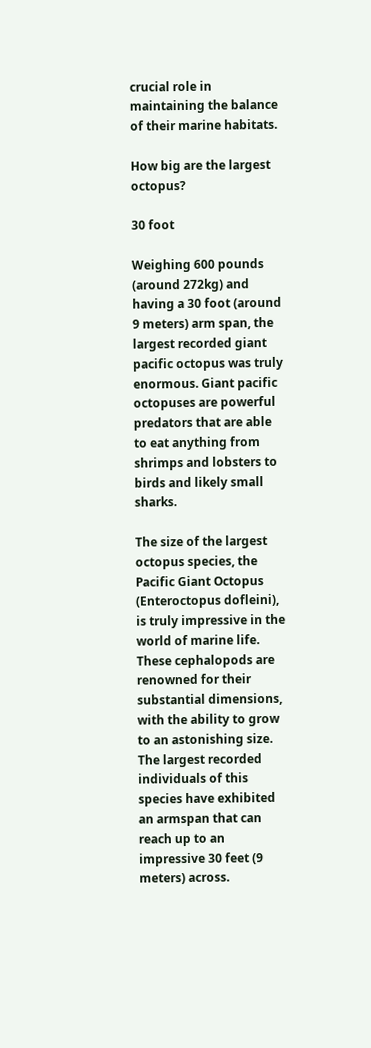crucial role in maintaining the balance of their marine habitats.

How big are the largest octopus?

30 foot

Weighing 600 pounds (around 272kg) and having a 30 foot (around 9 meters) arm span, the largest recorded giant pacific octopus was truly enormous. Giant pacific octopuses are powerful predators that are able to eat anything from shrimps and lobsters to birds and likely small sharks.

The size of the largest octopus species, the Pacific Giant Octopus (Enteroctopus dofleini), is truly impressive in the world of marine life. These cephalopods are renowned for their substantial dimensions, with the ability to grow to an astonishing size. The largest recorded individuals of this species have exhibited an armspan that can reach up to an impressive 30 feet (9 meters) across.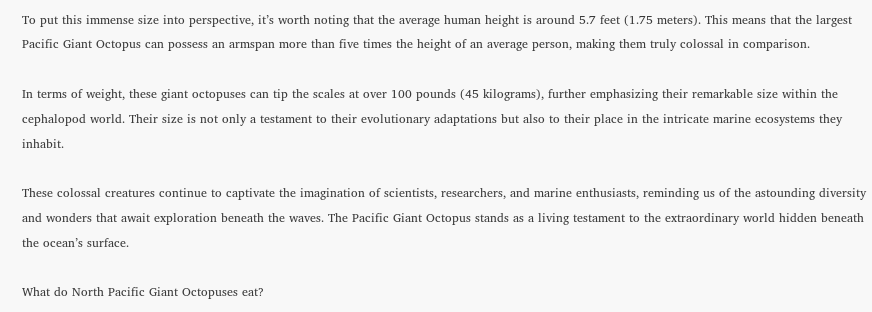To put this immense size into perspective, it’s worth noting that the average human height is around 5.7 feet (1.75 meters). This means that the largest Pacific Giant Octopus can possess an armspan more than five times the height of an average person, making them truly colossal in comparison.

In terms of weight, these giant octopuses can tip the scales at over 100 pounds (45 kilograms), further emphasizing their remarkable size within the cephalopod world. Their size is not only a testament to their evolutionary adaptations but also to their place in the intricate marine ecosystems they inhabit.

These colossal creatures continue to captivate the imagination of scientists, researchers, and marine enthusiasts, reminding us of the astounding diversity and wonders that await exploration beneath the waves. The Pacific Giant Octopus stands as a living testament to the extraordinary world hidden beneath the ocean’s surface.

What do North Pacific Giant Octopuses eat?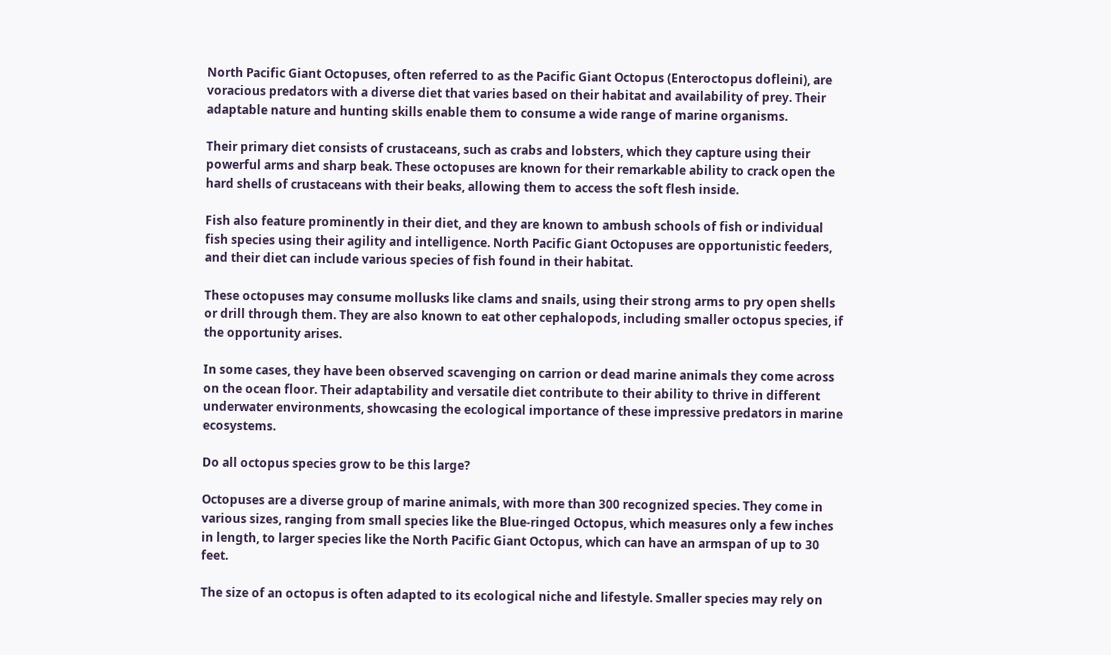North Pacific Giant Octopuses, often referred to as the Pacific Giant Octopus (Enteroctopus dofleini), are voracious predators with a diverse diet that varies based on their habitat and availability of prey. Their adaptable nature and hunting skills enable them to consume a wide range of marine organisms.

Their primary diet consists of crustaceans, such as crabs and lobsters, which they capture using their powerful arms and sharp beak. These octopuses are known for their remarkable ability to crack open the hard shells of crustaceans with their beaks, allowing them to access the soft flesh inside.

Fish also feature prominently in their diet, and they are known to ambush schools of fish or individual fish species using their agility and intelligence. North Pacific Giant Octopuses are opportunistic feeders, and their diet can include various species of fish found in their habitat.

These octopuses may consume mollusks like clams and snails, using their strong arms to pry open shells or drill through them. They are also known to eat other cephalopods, including smaller octopus species, if the opportunity arises.

In some cases, they have been observed scavenging on carrion or dead marine animals they come across on the ocean floor. Their adaptability and versatile diet contribute to their ability to thrive in different underwater environments, showcasing the ecological importance of these impressive predators in marine ecosystems.

Do all octopus species grow to be this large?

Octopuses are a diverse group of marine animals, with more than 300 recognized species. They come in various sizes, ranging from small species like the Blue-ringed Octopus, which measures only a few inches in length, to larger species like the North Pacific Giant Octopus, which can have an armspan of up to 30 feet.

The size of an octopus is often adapted to its ecological niche and lifestyle. Smaller species may rely on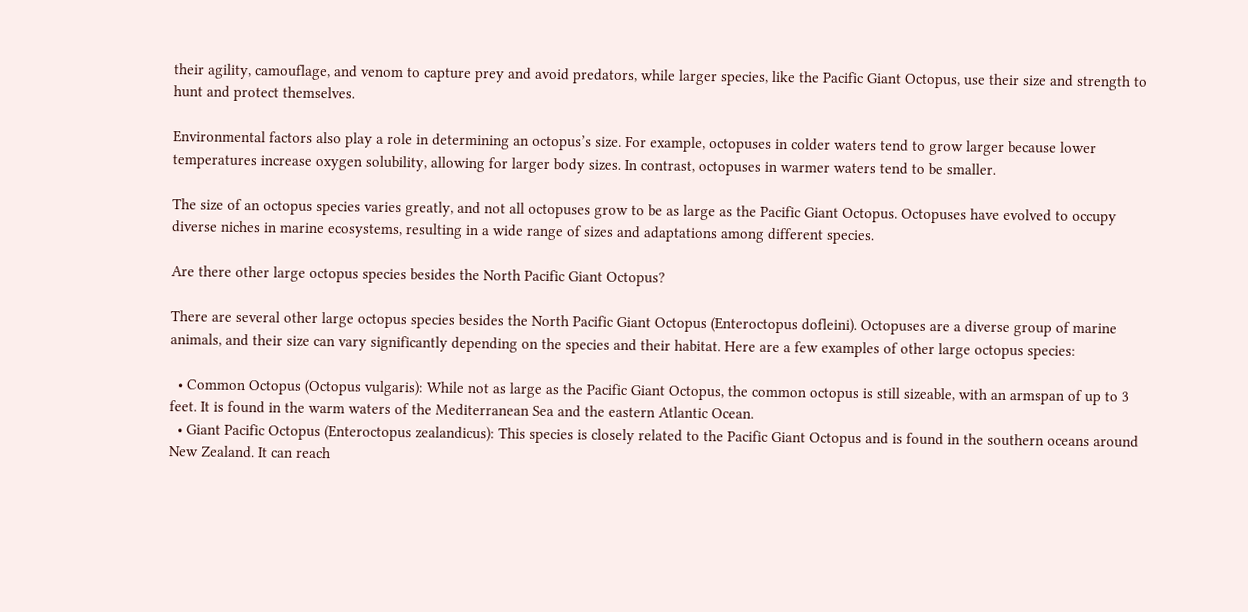their agility, camouflage, and venom to capture prey and avoid predators, while larger species, like the Pacific Giant Octopus, use their size and strength to hunt and protect themselves.

Environmental factors also play a role in determining an octopus’s size. For example, octopuses in colder waters tend to grow larger because lower temperatures increase oxygen solubility, allowing for larger body sizes. In contrast, octopuses in warmer waters tend to be smaller.

The size of an octopus species varies greatly, and not all octopuses grow to be as large as the Pacific Giant Octopus. Octopuses have evolved to occupy diverse niches in marine ecosystems, resulting in a wide range of sizes and adaptations among different species.

Are there other large octopus species besides the North Pacific Giant Octopus?

There are several other large octopus species besides the North Pacific Giant Octopus (Enteroctopus dofleini). Octopuses are a diverse group of marine animals, and their size can vary significantly depending on the species and their habitat. Here are a few examples of other large octopus species:

  • Common Octopus (Octopus vulgaris): While not as large as the Pacific Giant Octopus, the common octopus is still sizeable, with an armspan of up to 3 feet. It is found in the warm waters of the Mediterranean Sea and the eastern Atlantic Ocean.
  • Giant Pacific Octopus (Enteroctopus zealandicus): This species is closely related to the Pacific Giant Octopus and is found in the southern oceans around New Zealand. It can reach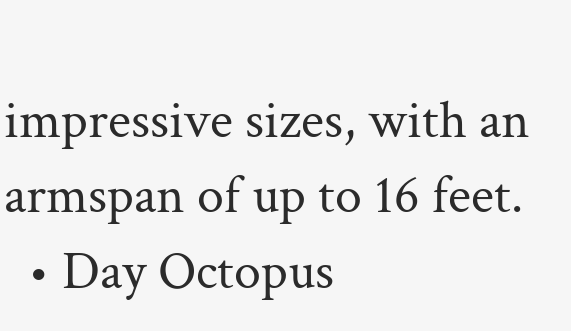impressive sizes, with an armspan of up to 16 feet.
  • Day Octopus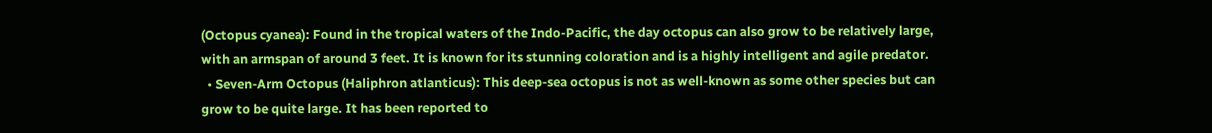(Octopus cyanea): Found in the tropical waters of the Indo-Pacific, the day octopus can also grow to be relatively large, with an armspan of around 3 feet. It is known for its stunning coloration and is a highly intelligent and agile predator.
  • Seven-Arm Octopus (Haliphron atlanticus): This deep-sea octopus is not as well-known as some other species but can grow to be quite large. It has been reported to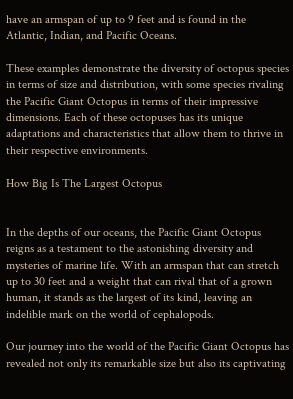have an armspan of up to 9 feet and is found in the Atlantic, Indian, and Pacific Oceans.

These examples demonstrate the diversity of octopus species in terms of size and distribution, with some species rivaling the Pacific Giant Octopus in terms of their impressive dimensions. Each of these octopuses has its unique adaptations and characteristics that allow them to thrive in their respective environments.

How Big Is The Largest Octopus


In the depths of our oceans, the Pacific Giant Octopus reigns as a testament to the astonishing diversity and mysteries of marine life. With an armspan that can stretch up to 30 feet and a weight that can rival that of a grown human, it stands as the largest of its kind, leaving an indelible mark on the world of cephalopods.

Our journey into the world of the Pacific Giant Octopus has revealed not only its remarkable size but also its captivating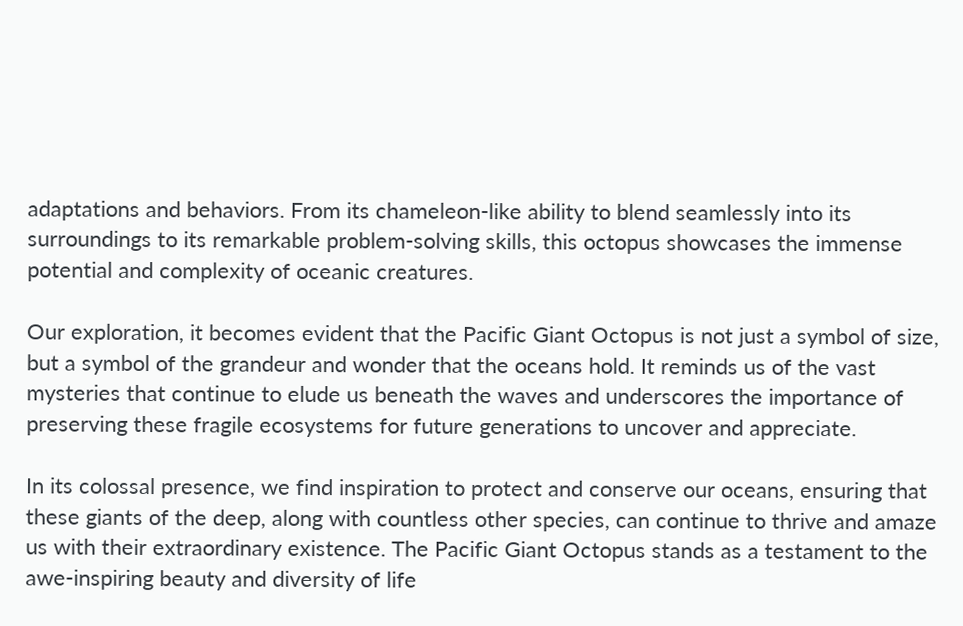adaptations and behaviors. From its chameleon-like ability to blend seamlessly into its surroundings to its remarkable problem-solving skills, this octopus showcases the immense potential and complexity of oceanic creatures.

Our exploration, it becomes evident that the Pacific Giant Octopus is not just a symbol of size, but a symbol of the grandeur and wonder that the oceans hold. It reminds us of the vast mysteries that continue to elude us beneath the waves and underscores the importance of preserving these fragile ecosystems for future generations to uncover and appreciate.

In its colossal presence, we find inspiration to protect and conserve our oceans, ensuring that these giants of the deep, along with countless other species, can continue to thrive and amaze us with their extraordinary existence. The Pacific Giant Octopus stands as a testament to the awe-inspiring beauty and diversity of life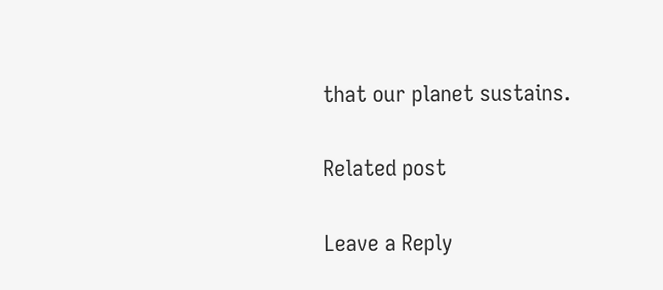that our planet sustains.

Related post

Leave a Reply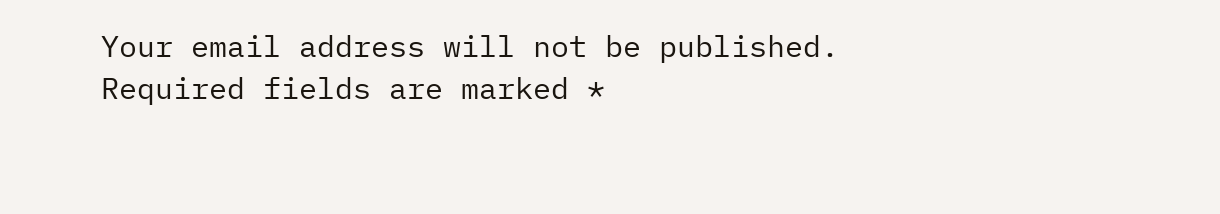Your email address will not be published. Required fields are marked *